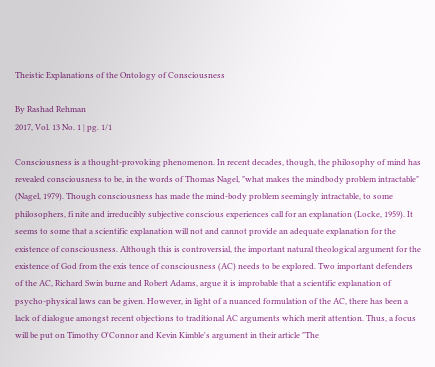Theistic Explanations of the Ontology of Consciousness

By Rashad Rehman
2017, Vol. 13 No. 1 | pg. 1/1

Consciousness is a thought-provoking phenomenon. In recent decades, though, the philosophy of mind has revealed consciousness to be, in the words of Thomas Nagel, "what makes the mindbody problem intractable" (Nagel, 1979). Though consciousness has made the mind-body problem seemingly intractable, to some philosophers, fi nite and irreducibly subjective conscious experiences call for an explanation (Locke, 1959). It seems to some that a scientific explanation will not and cannot provide an adequate explanation for the existence of consciousness. Although this is controversial, the important natural theological argument for the existence of God from the exis tence of consciousness (AC) needs to be explored. Two important defenders of the AC, Richard Swin burne and Robert Adams, argue it is improbable that a scientific explanation of psycho-physical laws can be given. However, in light of a nuanced formulation of the AC, there has been a lack of dialogue amongst recent objections to traditional AC arguments which merit attention. Thus, a focus will be put on Timothy O'Connor and Kevin Kimble's argument in their article "The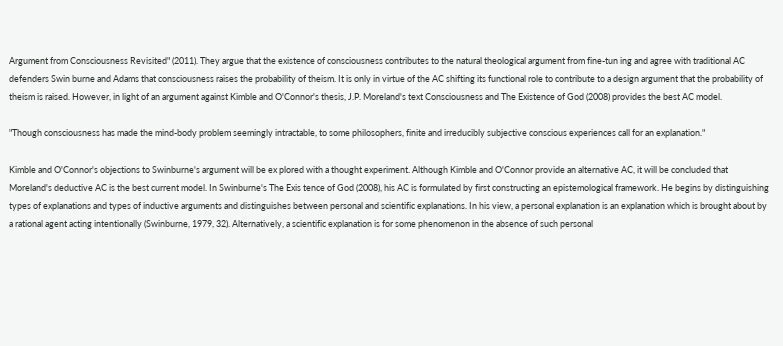Argument from Consciousness Revisited" (2011). They argue that the existence of consciousness contributes to the natural theological argument from fine-tun ing and agree with traditional AC defenders Swin burne and Adams that consciousness raises the probability of theism. It is only in virtue of the AC shifting its functional role to contribute to a design argument that the probability of theism is raised. However, in light of an argument against Kimble and O'Connor's thesis, J.P. Moreland's text Consciousness and The Existence of God (2008) provides the best AC model.

"Though consciousness has made the mind-body problem seemingly intractable, to some philosophers, finite and irreducibly subjective conscious experiences call for an explanation."

Kimble and O'Connor's objections to Swinburne's argument will be ex plored with a thought experiment. Although Kimble and O'Connor provide an alternative AC, it will be concluded that Moreland's deductive AC is the best current model. In Swinburne's The Exis tence of God (2008), his AC is formulated by first constructing an epistemological framework. He begins by distinguishing types of explanations and types of inductive arguments and distinguishes between personal and scientific explanations. In his view, a personal explanation is an explanation which is brought about by a rational agent acting intentionally (Swinburne, 1979, 32). Alternatively, a scientific explanation is for some phenomenon in the absence of such personal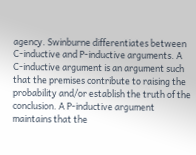agency. Swinburne differentiates between C-inductive and P-inductive arguments. A C-inductive argument is an argument such that the premises contribute to raising the probability and/or establish the truth of the conclusion. A P-inductive argument maintains that the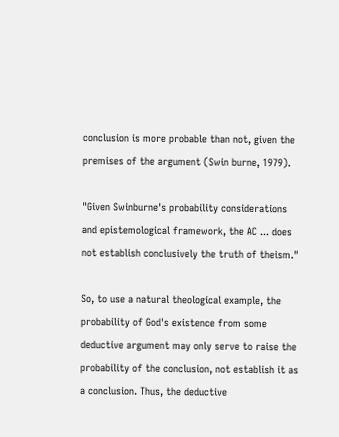conclusion is more probable than not, given the premises of the argument (Swin burne, 1979).

"Given Swinburne's probability considerations and epistemological framework, the AC ... does not establish conclusively the truth of theism."

So, to use a natural theological example, the probability of God's existence from some deductive argument may only serve to raise the probability of the conclusion, not establish it as a conclusion. Thus, the deductive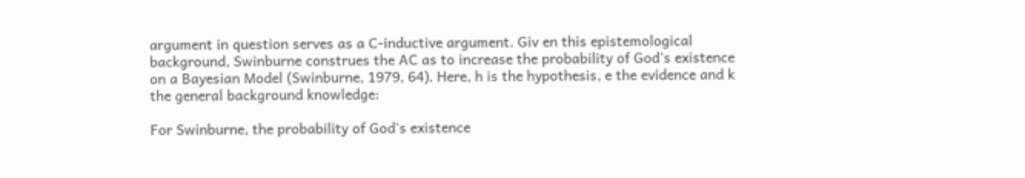argument in question serves as a C-inductive argument. Giv en this epistemological background, Swinburne construes the AC as to increase the probability of God's existence on a Bayesian Model (Swinburne, 1979, 64). Here, h is the hypothesis, e the evidence and k the general background knowledge:

For Swinburne, the probability of God's existence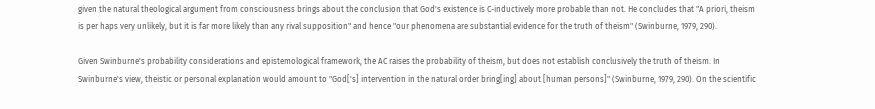given the natural theological argument from consciousness brings about the conclusion that God's existence is C-inductively more probable than not. He concludes that "A priori, theism is per haps very unlikely, but it is far more likely than any rival supposition" and hence "our phenomena are substantial evidence for the truth of theism" (Swinburne, 1979, 290).

Given Swinburne's probability considerations and epistemological framework, the AC raises the probability of theism, but does not establish conclusively the truth of theism. In Swinburne's view, theistic or personal explanation would amount to "God['s] intervention in the natural order bring[ing] about [human persons]" (Swinburne, 1979, 290). On the scientific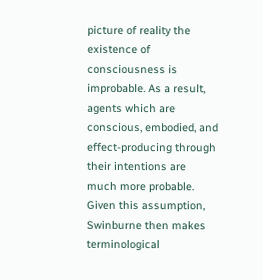picture of reality the existence of consciousness is improbable. As a result, agents which are conscious, embodied, and effect-producing through their intentions are much more probable. Given this assumption, Swinburne then makes terminological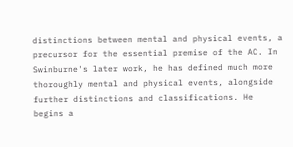distinctions between mental and physical events, a precursor for the essential premise of the AC. In Swinburne's later work, he has defined much more thoroughly mental and physical events, alongside further distinctions and classifications. He begins a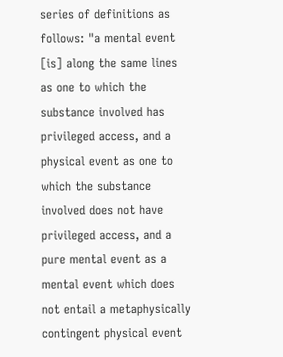series of definitions as follows: "a mental event [is] along the same lines as one to which the substance involved has privileged access, and a physical event as one to which the substance involved does not have privileged access, and a pure mental event as a mental event which does not entail a metaphysically contingent physical event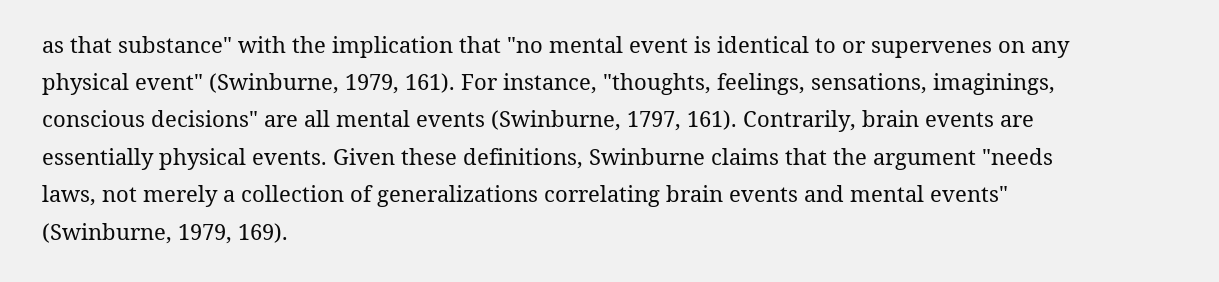as that substance" with the implication that "no mental event is identical to or supervenes on any physical event" (Swinburne, 1979, 161). For instance, "thoughts, feelings, sensations, imaginings, conscious decisions" are all mental events (Swinburne, 1797, 161). Contrarily, brain events are essentially physical events. Given these definitions, Swinburne claims that the argument "needs laws, not merely a collection of generalizations correlating brain events and mental events" (Swinburne, 1979, 169).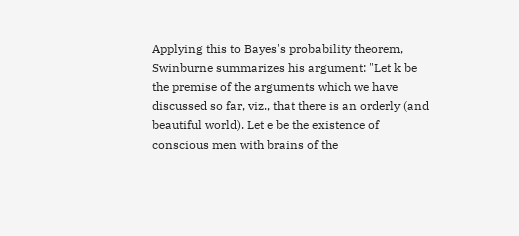Applying this to Bayes's probability theorem, Swinburne summarizes his argument: "Let k be the premise of the arguments which we have discussed so far, viz., that there is an orderly (and beautiful world). Let e be the existence of conscious men with brains of the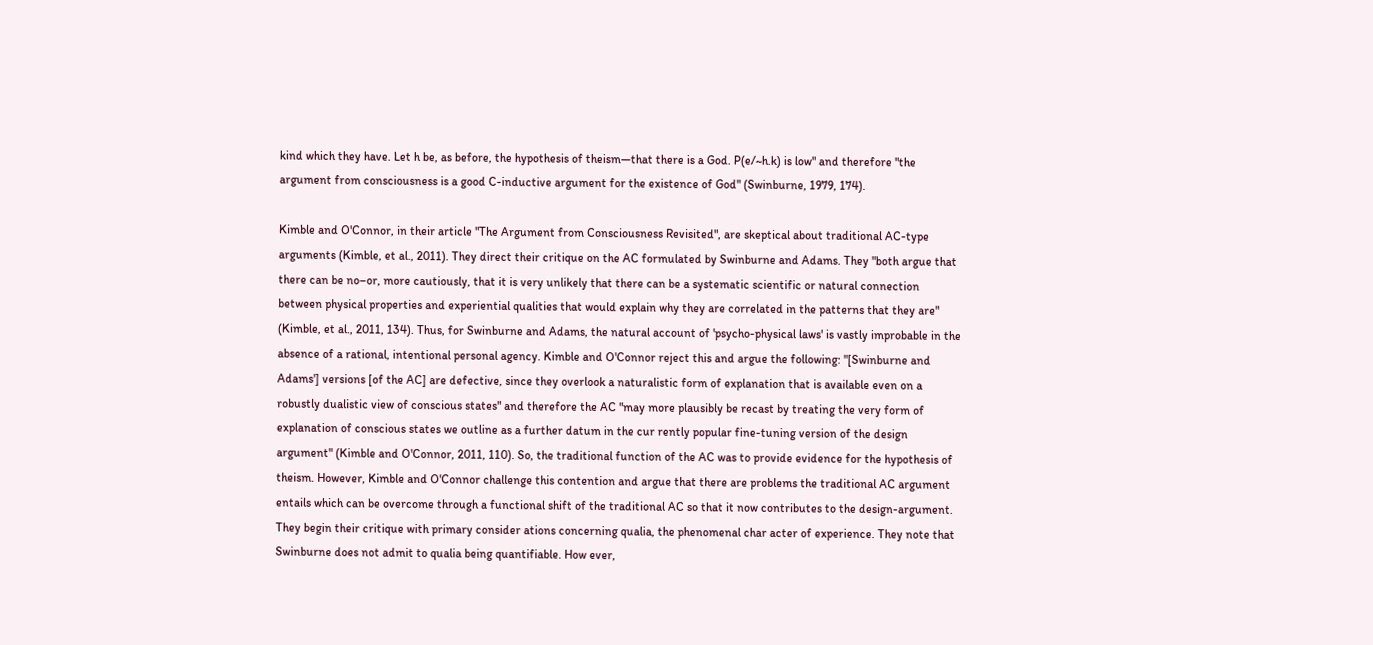kind which they have. Let h be, as before, the hypothesis of theism—that there is a God. P(e/~h.k) is low" and therefore "the argument from consciousness is a good C-inductive argument for the existence of God" (Swinburne, 1979, 174).

Kimble and O'Connor, in their article "The Argument from Consciousness Revisited", are skeptical about traditional AC-type arguments (Kimble, et al., 2011). They direct their critique on the AC formulated by Swinburne and Adams. They "both argue that there can be no–or, more cautiously, that it is very unlikely that there can be a systematic scientific or natural connection between physical properties and experiential qualities that would explain why they are correlated in the patterns that they are" (Kimble, et al., 2011, 134). Thus, for Swinburne and Adams, the natural account of 'psycho-physical laws' is vastly improbable in the absence of a rational, intentional personal agency. Kimble and O'Connor reject this and argue the following: "[Swinburne and Adams'] versions [of the AC] are defective, since they overlook a naturalistic form of explanation that is available even on a robustly dualistic view of conscious states" and therefore the AC "may more plausibly be recast by treating the very form of explanation of conscious states we outline as a further datum in the cur rently popular fine-tuning version of the design argument" (Kimble and O'Connor, 2011, 110). So, the traditional function of the AC was to provide evidence for the hypothesis of theism. However, Kimble and O'Connor challenge this contention and argue that there are problems the traditional AC argument entails which can be overcome through a functional shift of the traditional AC so that it now contributes to the design-argument. They begin their critique with primary consider ations concerning qualia, the phenomenal char acter of experience. They note that Swinburne does not admit to qualia being quantifiable. How ever,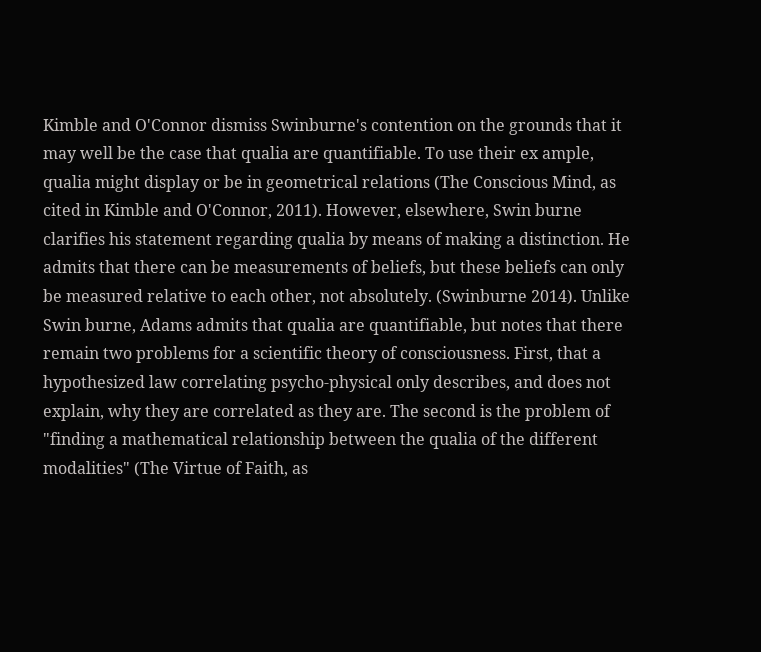Kimble and O'Connor dismiss Swinburne's contention on the grounds that it may well be the case that qualia are quantifiable. To use their ex ample, qualia might display or be in geometrical relations (The Conscious Mind, as cited in Kimble and O'Connor, 2011). However, elsewhere, Swin burne clarifies his statement regarding qualia by means of making a distinction. He admits that there can be measurements of beliefs, but these beliefs can only be measured relative to each other, not absolutely. (Swinburne 2014). Unlike Swin burne, Adams admits that qualia are quantifiable, but notes that there remain two problems for a scientific theory of consciousness. First, that a hypothesized law correlating psycho-physical only describes, and does not explain, why they are correlated as they are. The second is the problem of "finding a mathematical relationship between the qualia of the different modalities" (The Virtue of Faith, as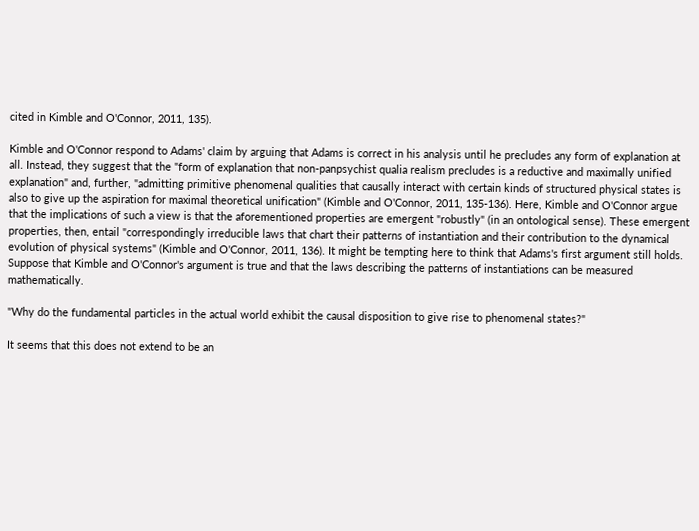cited in Kimble and O'Connor, 2011, 135).

Kimble and O'Connor respond to Adams' claim by arguing that Adams is correct in his analysis until he precludes any form of explanation at all. Instead, they suggest that the "form of explanation that non-panpsychist qualia realism precludes is a reductive and maximally unified explanation" and, further, "admitting primitive phenomenal qualities that causally interact with certain kinds of structured physical states is also to give up the aspiration for maximal theoretical unification" (Kimble and O'Connor, 2011, 135-136). Here, Kimble and O'Connor argue that the implications of such a view is that the aforementioned properties are emergent "robustly" (in an ontological sense). These emergent properties, then, entail "correspondingly irreducible laws that chart their patterns of instantiation and their contribution to the dynamical evolution of physical systems" (Kimble and O'Connor, 2011, 136). It might be tempting here to think that Adams's first argument still holds. Suppose that Kimble and O'Connor's argument is true and that the laws describing the patterns of instantiations can be measured mathematically.

"Why do the fundamental particles in the actual world exhibit the causal disposition to give rise to phenomenal states?"

It seems that this does not extend to be an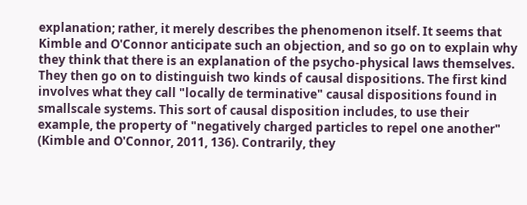explanation; rather, it merely describes the phenomenon itself. It seems that Kimble and O'Connor anticipate such an objection, and so go on to explain why they think that there is an explanation of the psycho-physical laws themselves. They then go on to distinguish two kinds of causal dispositions. The first kind involves what they call "locally de terminative" causal dispositions found in smallscale systems. This sort of causal disposition includes, to use their example, the property of "negatively charged particles to repel one another" (Kimble and O'Connor, 2011, 136). Contrarily, they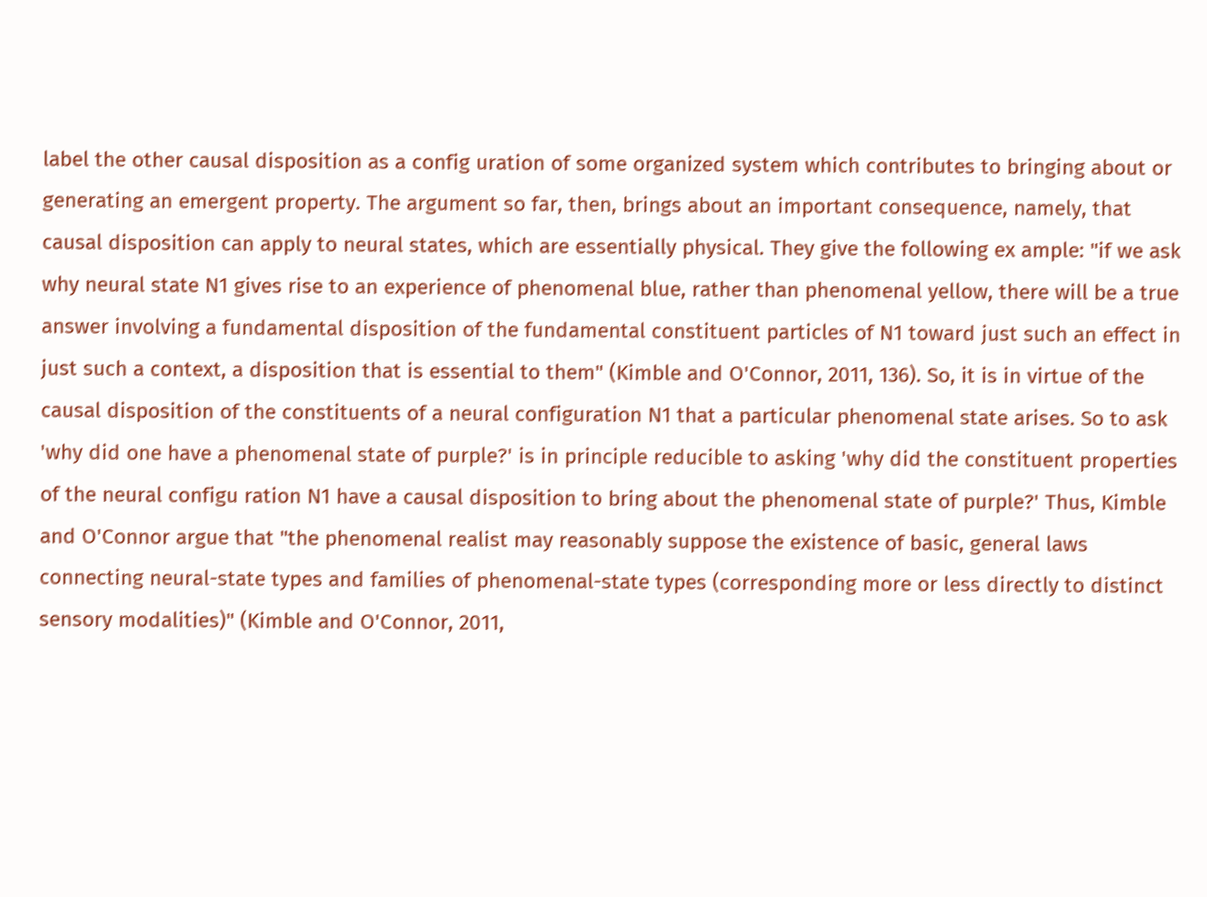label the other causal disposition as a config uration of some organized system which contributes to bringing about or generating an emergent property. The argument so far, then, brings about an important consequence, namely, that causal disposition can apply to neural states, which are essentially physical. They give the following ex ample: "if we ask why neural state N1 gives rise to an experience of phenomenal blue, rather than phenomenal yellow, there will be a true answer involving a fundamental disposition of the fundamental constituent particles of N1 toward just such an effect in just such a context, a disposition that is essential to them" (Kimble and O'Connor, 2011, 136). So, it is in virtue of the causal disposition of the constituents of a neural configuration N1 that a particular phenomenal state arises. So to ask 'why did one have a phenomenal state of purple?' is in principle reducible to asking 'why did the constituent properties of the neural configu ration N1 have a causal disposition to bring about the phenomenal state of purple?' Thus, Kimble and O'Connor argue that "the phenomenal realist may reasonably suppose the existence of basic, general laws connecting neural-state types and families of phenomenal-state types (corresponding more or less directly to distinct sensory modalities)" (Kimble and O'Connor, 2011,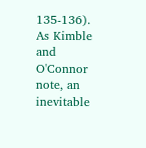135-136). As Kimble and O'Connor note, an inevitable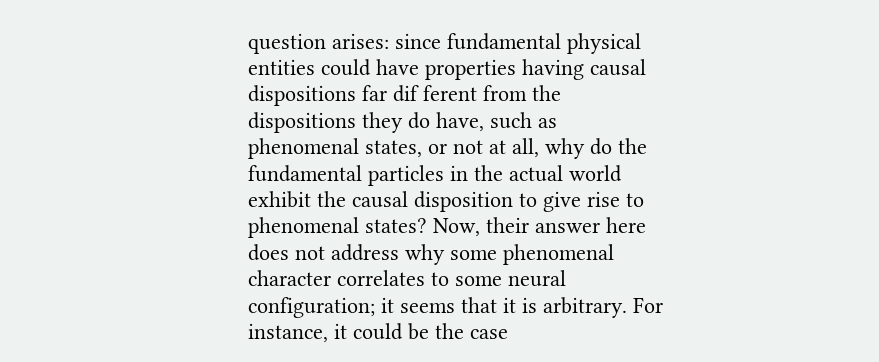question arises: since fundamental physical entities could have properties having causal dispositions far dif ferent from the dispositions they do have, such as phenomenal states, or not at all, why do the fundamental particles in the actual world exhibit the causal disposition to give rise to phenomenal states? Now, their answer here does not address why some phenomenal character correlates to some neural configuration; it seems that it is arbitrary. For instance, it could be the case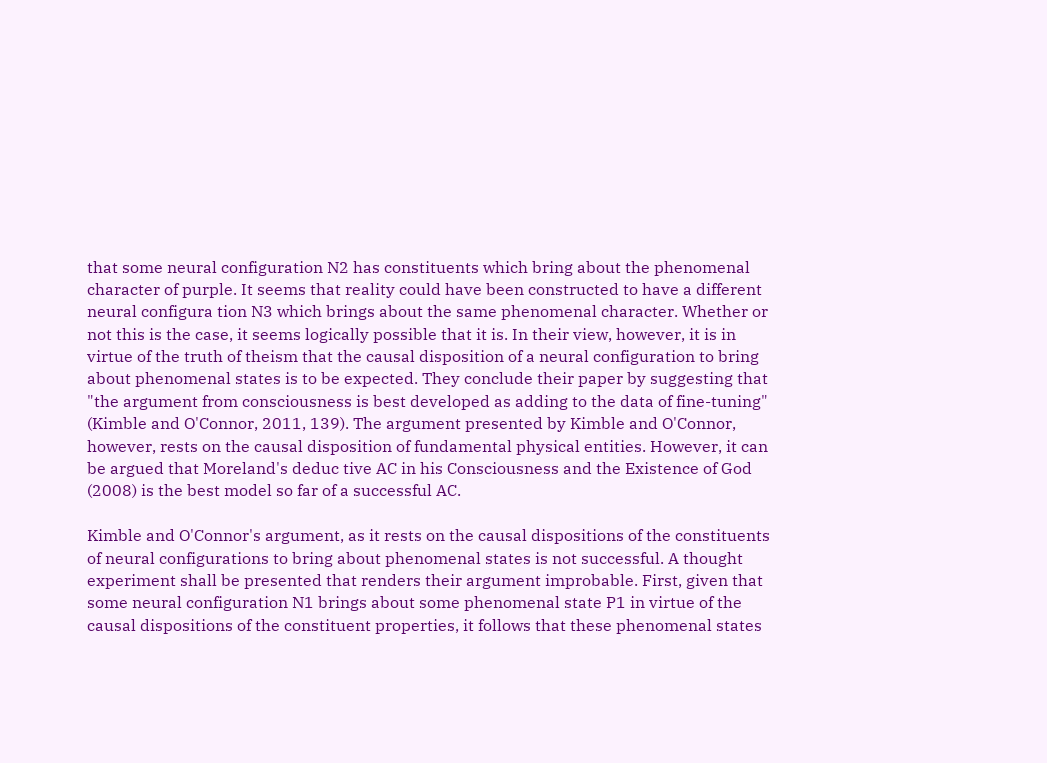that some neural configuration N2 has constituents which bring about the phenomenal character of purple. It seems that reality could have been constructed to have a different neural configura tion N3 which brings about the same phenomenal character. Whether or not this is the case, it seems logically possible that it is. In their view, however, it is in virtue of the truth of theism that the causal disposition of a neural configuration to bring about phenomenal states is to be expected. They conclude their paper by suggesting that "the argument from consciousness is best developed as adding to the data of fine-tuning" (Kimble and O'Connor, 2011, 139). The argument presented by Kimble and O'Connor, however, rests on the causal disposition of fundamental physical entities. However, it can be argued that Moreland's deduc tive AC in his Consciousness and the Existence of God (2008) is the best model so far of a successful AC.

Kimble and O'Connor's argument, as it rests on the causal dispositions of the constituents of neural configurations to bring about phenomenal states is not successful. A thought experiment shall be presented that renders their argument improbable. First, given that some neural configuration N1 brings about some phenomenal state P1 in virtue of the causal dispositions of the constituent properties, it follows that these phenomenal states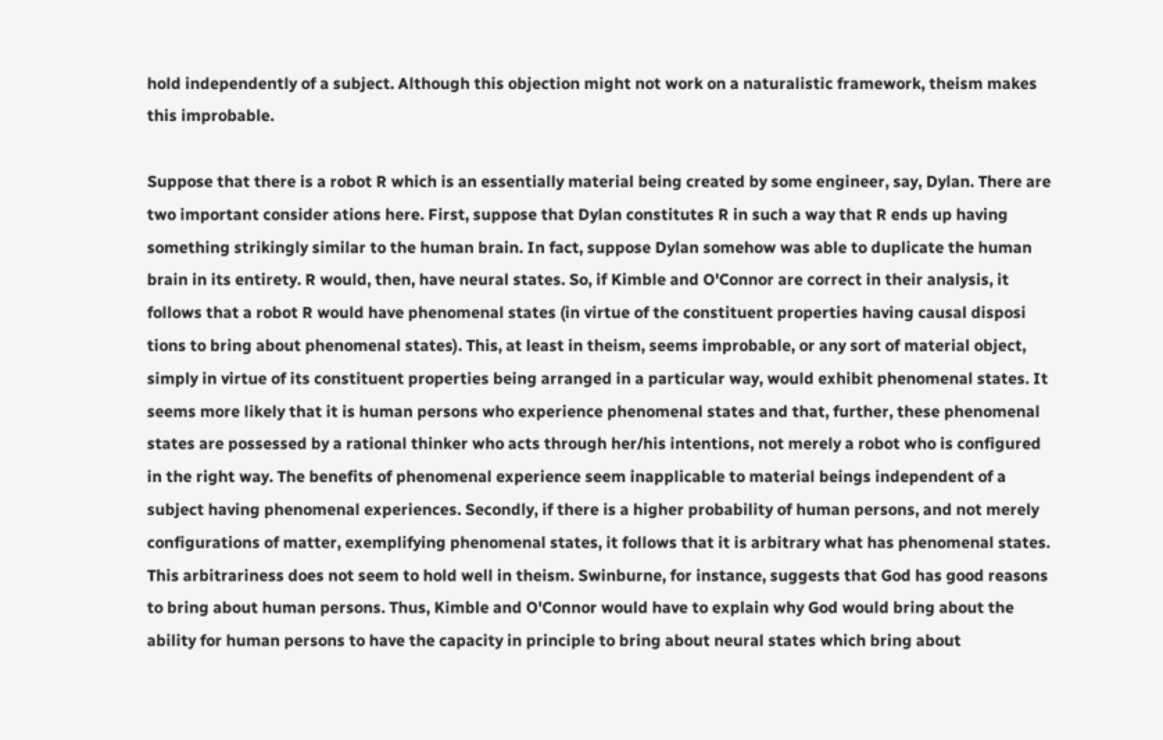hold independently of a subject. Although this objection might not work on a naturalistic framework, theism makes this improbable.

Suppose that there is a robot R which is an essentially material being created by some engineer, say, Dylan. There are two important consider ations here. First, suppose that Dylan constitutes R in such a way that R ends up having something strikingly similar to the human brain. In fact, suppose Dylan somehow was able to duplicate the human brain in its entirety. R would, then, have neural states. So, if Kimble and O'Connor are correct in their analysis, it follows that a robot R would have phenomenal states (in virtue of the constituent properties having causal disposi tions to bring about phenomenal states). This, at least in theism, seems improbable, or any sort of material object, simply in virtue of its constituent properties being arranged in a particular way, would exhibit phenomenal states. It seems more likely that it is human persons who experience phenomenal states and that, further, these phenomenal states are possessed by a rational thinker who acts through her/his intentions, not merely a robot who is configured in the right way. The benefits of phenomenal experience seem inapplicable to material beings independent of a subject having phenomenal experiences. Secondly, if there is a higher probability of human persons, and not merely configurations of matter, exemplifying phenomenal states, it follows that it is arbitrary what has phenomenal states. This arbitrariness does not seem to hold well in theism. Swinburne, for instance, suggests that God has good reasons to bring about human persons. Thus, Kimble and O'Connor would have to explain why God would bring about the ability for human persons to have the capacity in principle to bring about neural states which bring about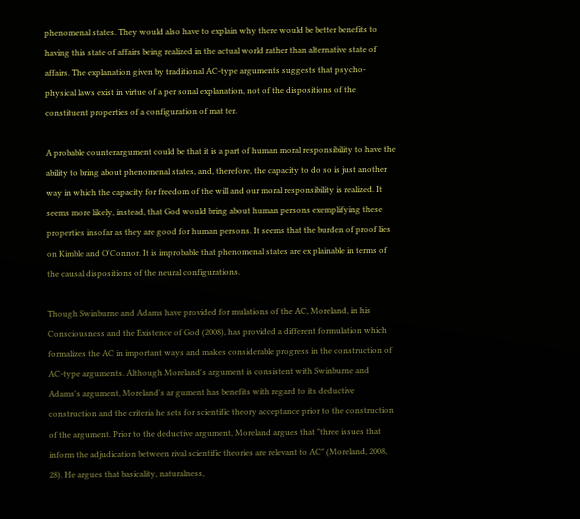phenomenal states. They would also have to explain why there would be better benefits to having this state of affairs being realized in the actual world rather than alternative state of affairs. The explanation given by traditional AC-type arguments suggests that psycho-physical laws exist in virtue of a per sonal explanation, not of the dispositions of the constituent properties of a configuration of mat ter.

A probable counterargument could be that it is a part of human moral responsibility to have the ability to bring about phenomenal states, and, therefore, the capacity to do so is just another way in which the capacity for freedom of the will and our moral responsibility is realized. It seems more likely, instead, that God would bring about human persons exemplifying these properties insofar as they are good for human persons. It seems that the burden of proof lies on Kimble and O'Connor. It is improbable that phenomenal states are ex plainable in terms of the causal dispositions of the neural configurations.

Though Swinburne and Adams have provided for mulations of the AC, Moreland, in his Consciousness and the Existence of God (2008), has provided a different formulation which formalizes the AC in important ways and makes considerable progress in the construction of AC-type arguments. Although Moreland's argument is consistent with Swinburne and Adams's argument, Moreland's ar gument has benefits with regard to its deductive construction and the criteria he sets for scientific theory acceptance prior to the construction of the argument. Prior to the deductive argument, Moreland argues that "three issues that inform the adjudication between rival scientific theories are relevant to AC" (Moreland, 2008, 28). He argues that basicality, naturalness,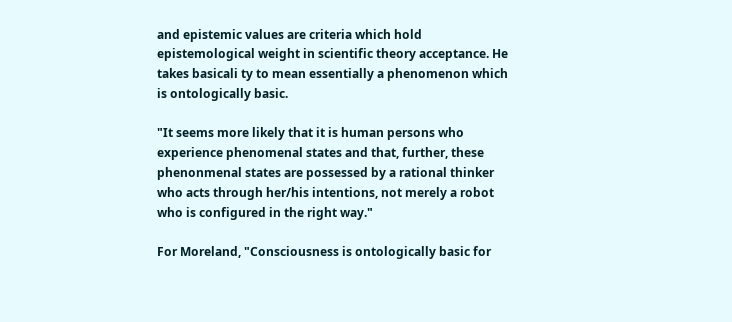and epistemic values are criteria which hold epistemological weight in scientific theory acceptance. He takes basicali ty to mean essentially a phenomenon which is ontologically basic.

"It seems more likely that it is human persons who experience phenomenal states and that, further, these phenonmenal states are possessed by a rational thinker who acts through her/his intentions, not merely a robot who is configured in the right way."

For Moreland, "Consciousness is ontologically basic for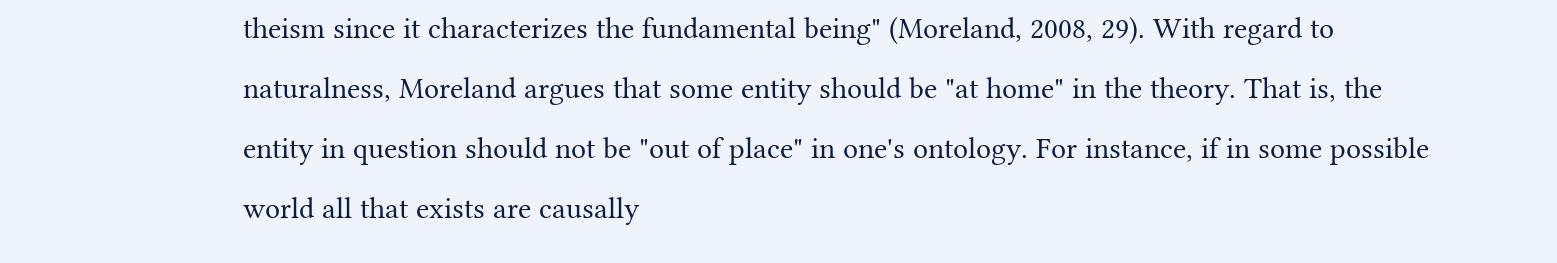theism since it characterizes the fundamental being" (Moreland, 2008, 29). With regard to naturalness, Moreland argues that some entity should be "at home" in the theory. That is, the entity in question should not be "out of place" in one's ontology. For instance, if in some possible world all that exists are causally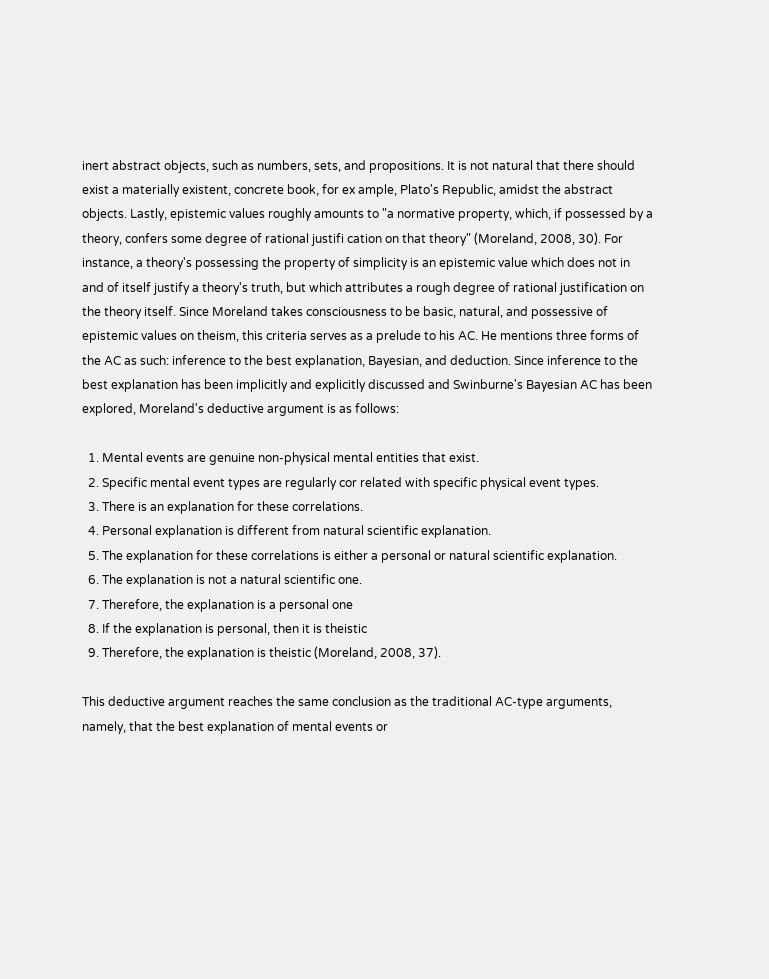inert abstract objects, such as numbers, sets, and propositions. It is not natural that there should exist a materially existent, concrete book, for ex ample, Plato's Republic, amidst the abstract objects. Lastly, epistemic values roughly amounts to "a normative property, which, if possessed by a theory, confers some degree of rational justifi cation on that theory" (Moreland, 2008, 30). For instance, a theory's possessing the property of simplicity is an epistemic value which does not in and of itself justify a theory's truth, but which attributes a rough degree of rational justification on the theory itself. Since Moreland takes consciousness to be basic, natural, and possessive of epistemic values on theism, this criteria serves as a prelude to his AC. He mentions three forms of the AC as such: inference to the best explanation, Bayesian, and deduction. Since inference to the best explanation has been implicitly and explicitly discussed and Swinburne's Bayesian AC has been explored, Moreland's deductive argument is as follows:

  1. Mental events are genuine non-physical mental entities that exist.
  2. Specific mental event types are regularly cor related with specific physical event types.
  3. There is an explanation for these correlations.
  4. Personal explanation is different from natural scientific explanation.
  5. The explanation for these correlations is either a personal or natural scientific explanation.
  6. The explanation is not a natural scientific one.
  7. Therefore, the explanation is a personal one
  8. If the explanation is personal, then it is theistic
  9. Therefore, the explanation is theistic (Moreland, 2008, 37).

This deductive argument reaches the same conclusion as the traditional AC-type arguments, namely, that the best explanation of mental events or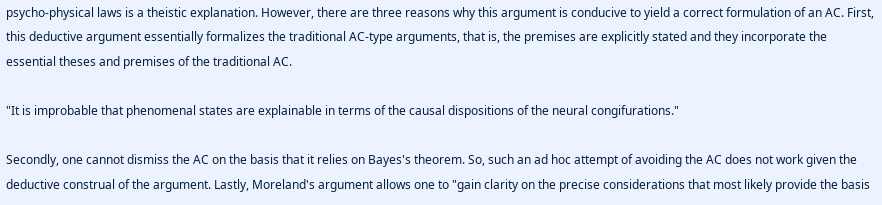psycho-physical laws is a theistic explanation. However, there are three reasons why this argument is conducive to yield a correct formulation of an AC. First, this deductive argument essentially formalizes the traditional AC-type arguments, that is, the premises are explicitly stated and they incorporate the essential theses and premises of the traditional AC.

"It is improbable that phenomenal states are explainable in terms of the causal dispositions of the neural congifurations."

Secondly, one cannot dismiss the AC on the basis that it relies on Bayes's theorem. So, such an ad hoc attempt of avoiding the AC does not work given the deductive construal of the argument. Lastly, Moreland's argument allows one to "gain clarity on the precise considerations that most likely provide the basis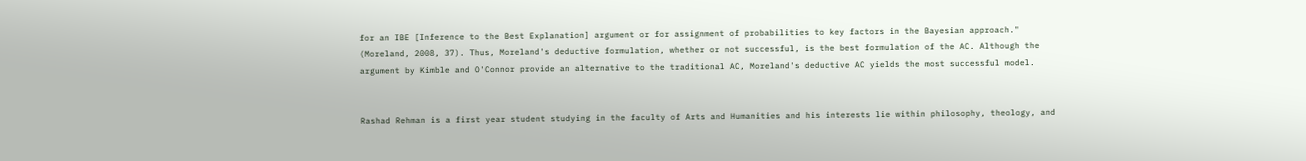for an IBE [Inference to the Best Explanation] argument or for assignment of probabilities to key factors in the Bayesian approach." (Moreland, 2008, 37). Thus, Moreland's deductive formulation, whether or not successful, is the best formulation of the AC. Although the argument by Kimble and O'Connor provide an alternative to the traditional AC, Moreland's deductive AC yields the most successful model.


Rashad Rehman is a first year student studying in the faculty of Arts and Humanities and his interests lie within philosophy, theology, and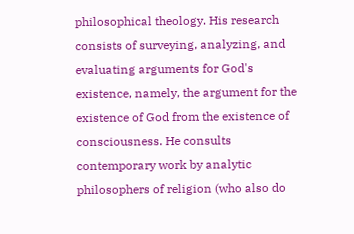philosophical theology. His research consists of surveying, analyzing, and evaluating arguments for God's existence, namely, the argument for the existence of God from the existence of consciousness. He consults contemporary work by analytic philosophers of religion (who also do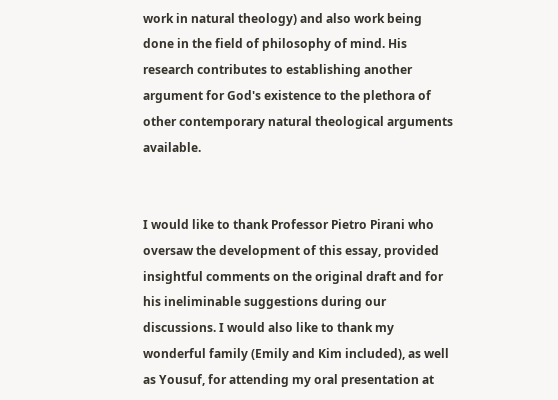work in natural theology) and also work being done in the field of philosophy of mind. His research contributes to establishing another argument for God's existence to the plethora of other contemporary natural theological arguments available.


I would like to thank Professor Pietro Pirani who oversaw the development of this essay, provided insightful comments on the original draft and for his ineliminable suggestions during our discussions. I would also like to thank my wonderful family (Emily and Kim included), as well as Yousuf, for attending my oral presentation at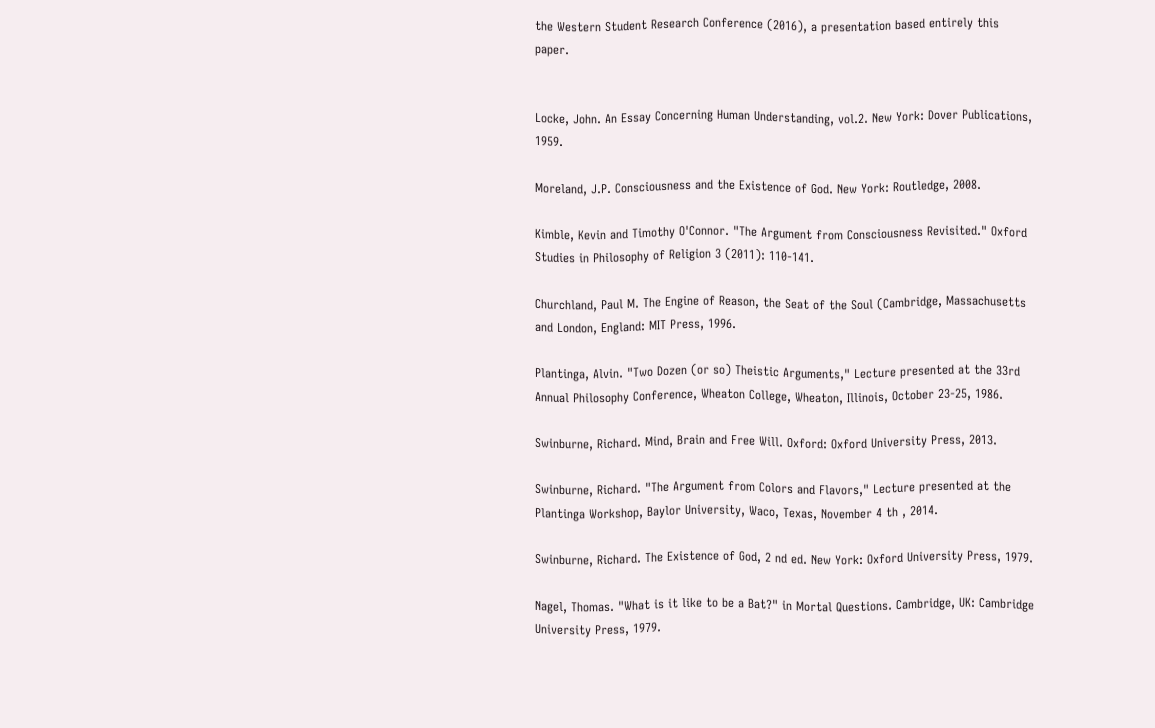the Western Student Research Conference (2016), a presentation based entirely this paper.


Locke, John. An Essay Concerning Human Understanding, vol.2. New York: Dover Publications, 1959.

Moreland, J.P. Consciousness and the Existence of God. New York: Routledge, 2008.

Kimble, Kevin and Timothy O'Connor. "The Argument from Consciousness Revisited." Oxford Studies in Philosophy of Religion 3 (2011): 110-141.

Churchland, Paul M. The Engine of Reason, the Seat of the Soul (Cambridge, Massachusetts and London, England: MIT Press, 1996.

Plantinga, Alvin. "Two Dozen (or so) Theistic Arguments," Lecture presented at the 33rd Annual Philosophy Conference, Wheaton College, Wheaton, Illinois, October 23-25, 1986.

Swinburne, Richard. Mind, Brain and Free Will. Oxford: Oxford University Press, 2013.

Swinburne, Richard. "The Argument from Colors and Flavors," Lecture presented at the Plantinga Workshop, Baylor University, Waco, Texas, November 4 th , 2014.

Swinburne, Richard. The Existence of God, 2 nd ed. New York: Oxford University Press, 1979.

Nagel, Thomas. "What is it like to be a Bat?" in Mortal Questions. Cambridge, UK: Cambridge University Press, 1979.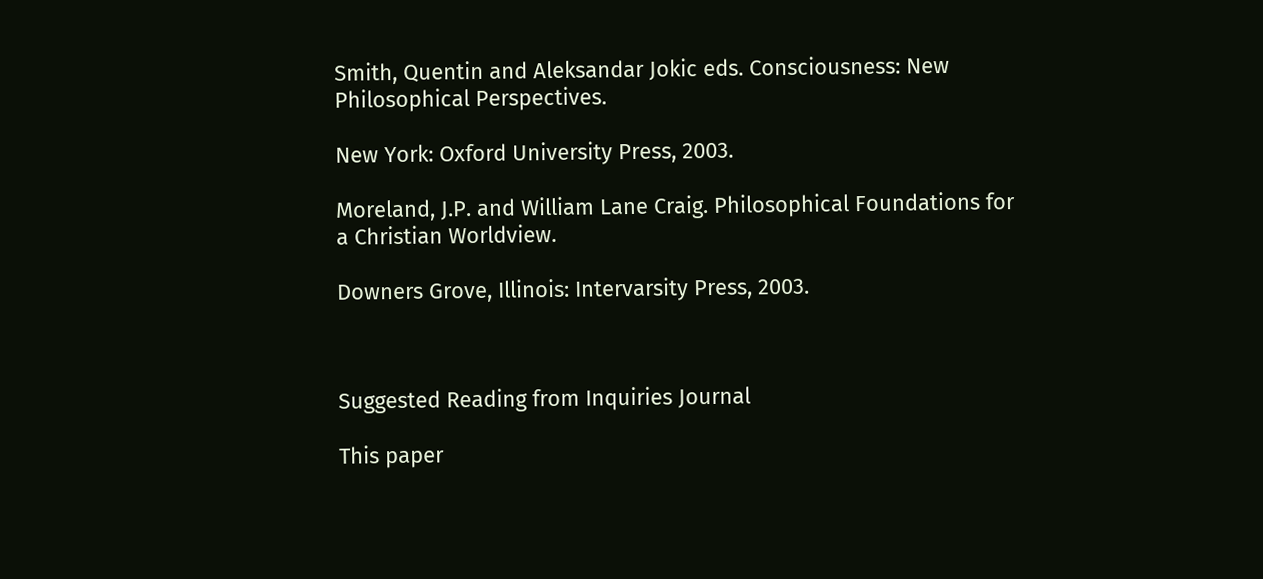Smith, Quentin and Aleksandar Jokic eds. Consciousness: New Philosophical Perspectives.

New York: Oxford University Press, 2003.

Moreland, J.P. and William Lane Craig. Philosophical Foundations for a Christian Worldview.

Downers Grove, Illinois: Intervarsity Press, 2003.



Suggested Reading from Inquiries Journal

This paper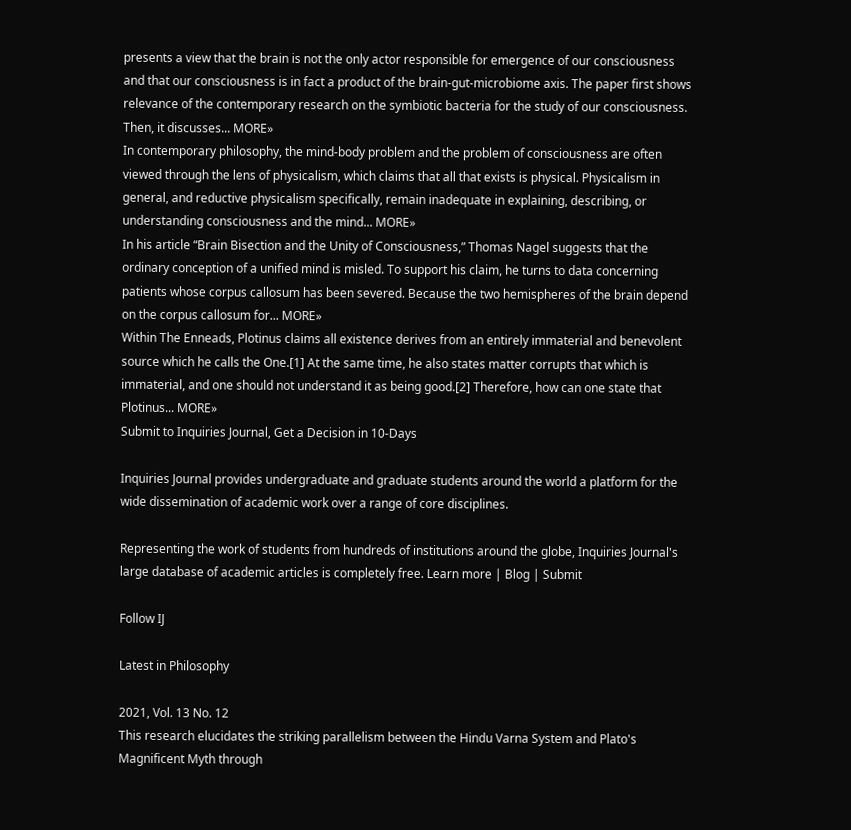presents a view that the brain is not the only actor responsible for emergence of our consciousness and that our consciousness is in fact a product of the brain-gut-microbiome axis. The paper first shows relevance of the contemporary research on the symbiotic bacteria for the study of our consciousness. Then, it discusses... MORE»
In contemporary philosophy, the mind-body problem and the problem of consciousness are often viewed through the lens of physicalism, which claims that all that exists is physical. Physicalism in general, and reductive physicalism specifically, remain inadequate in explaining, describing, or understanding consciousness and the mind... MORE»
In his article “Brain Bisection and the Unity of Consciousness,” Thomas Nagel suggests that the ordinary conception of a unified mind is misled. To support his claim, he turns to data concerning patients whose corpus callosum has been severed. Because the two hemispheres of the brain depend on the corpus callosum for... MORE»
Within The Enneads, Plotinus claims all existence derives from an entirely immaterial and benevolent source which he calls the One.[1] At the same time, he also states matter corrupts that which is immaterial, and one should not understand it as being good.[2] Therefore, how can one state that Plotinus... MORE»
Submit to Inquiries Journal, Get a Decision in 10-Days

Inquiries Journal provides undergraduate and graduate students around the world a platform for the wide dissemination of academic work over a range of core disciplines.

Representing the work of students from hundreds of institutions around the globe, Inquiries Journal's large database of academic articles is completely free. Learn more | Blog | Submit

Follow IJ

Latest in Philosophy

2021, Vol. 13 No. 12
This research elucidates the striking parallelism between the Hindu Varna System and Plato's Magnificent Myth through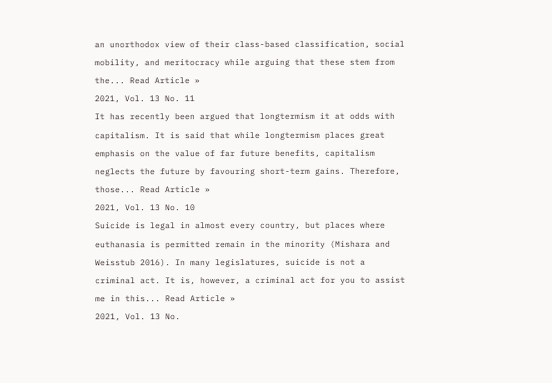an unorthodox view of their class-based classification, social mobility, and meritocracy while arguing that these stem from the... Read Article »
2021, Vol. 13 No. 11
It has recently been argued that longtermism it at odds with capitalism. It is said that while longtermism places great emphasis on the value of far future benefits, capitalism neglects the future by favouring short-term gains. Therefore, those... Read Article »
2021, Vol. 13 No. 10
Suicide is legal in almost every country, but places where euthanasia is permitted remain in the minority (Mishara and Weisstub 2016). In many legislatures, suicide is not a criminal act. It is, however, a criminal act for you to assist me in this... Read Article »
2021, Vol. 13 No.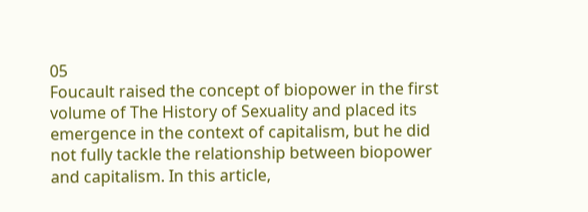05
Foucault raised the concept of biopower in the first volume of The History of Sexuality and placed its emergence in the context of capitalism, but he did not fully tackle the relationship between biopower and capitalism. In this article,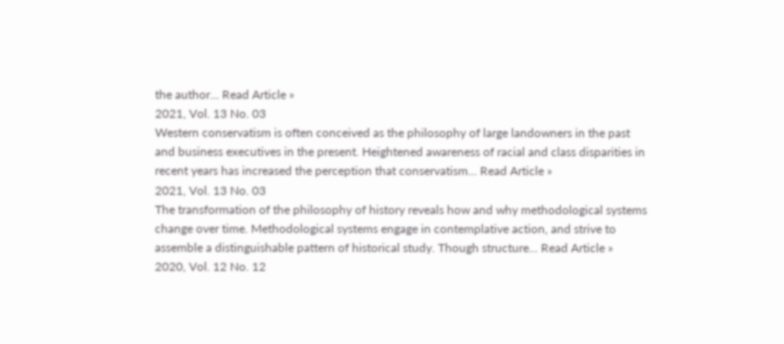the author... Read Article »
2021, Vol. 13 No. 03
Western conservatism is often conceived as the philosophy of large landowners in the past and business executives in the present. Heightened awareness of racial and class disparities in recent years has increased the perception that conservatism... Read Article »
2021, Vol. 13 No. 03
The transformation of the philosophy of history reveals how and why methodological systems change over time. Methodological systems engage in contemplative action, and strive to assemble a distinguishable pattern of historical study. Though structure... Read Article »
2020, Vol. 12 No. 12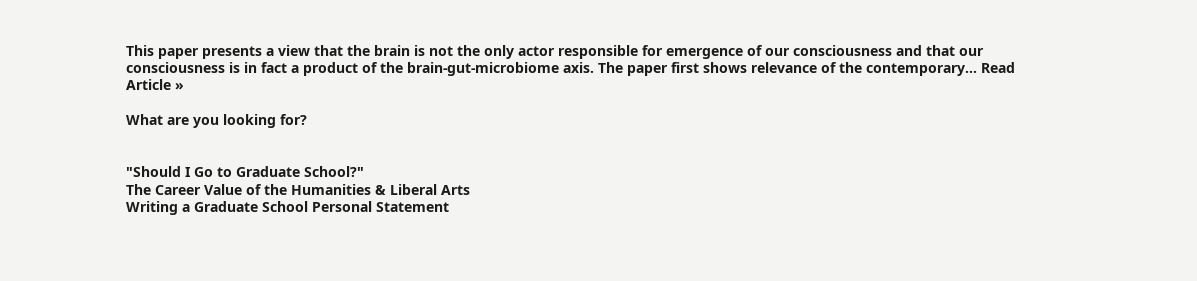This paper presents a view that the brain is not the only actor responsible for emergence of our consciousness and that our consciousness is in fact a product of the brain-gut-microbiome axis. The paper first shows relevance of the contemporary... Read Article »

What are you looking for?


"Should I Go to Graduate School?"
The Career Value of the Humanities & Liberal Arts
Writing a Graduate School Personal Statement